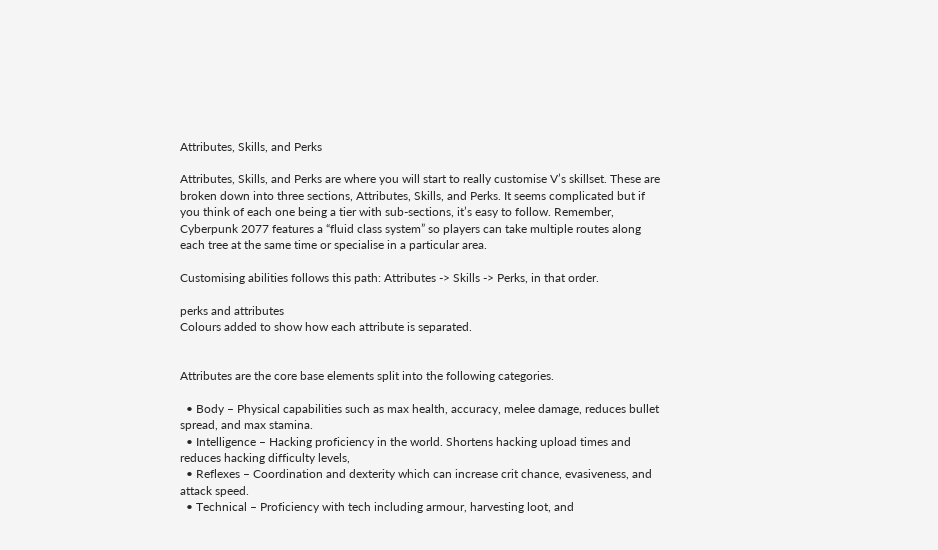Attributes, Skills, and Perks

Attributes, Skills, and Perks are where you will start to really customise V’s skillset. These are broken down into three sections, Attributes, Skills, and Perks. It seems complicated but if you think of each one being a tier with sub-sections, it’s easy to follow. Remember, Cyberpunk 2077 features a “fluid class system” so players can take multiple routes along each tree at the same time or specialise in a particular area.

Customising abilities follows this path: Attributes -> Skills -> Perks, in that order.

perks and attributes
Colours added to show how each attribute is separated.


Attributes are the core base elements split into the following categories.

  • Body – Physical capabilities such as max health, accuracy, melee damage, reduces bullet spread, and max stamina.
  • Intelligence – Hacking proficiency in the world. Shortens hacking upload times and reduces hacking difficulty levels,
  • Reflexes – Coordination and dexterity which can increase crit chance, evasiveness, and attack speed.
  • Technical – Proficiency with tech including armour, harvesting loot, and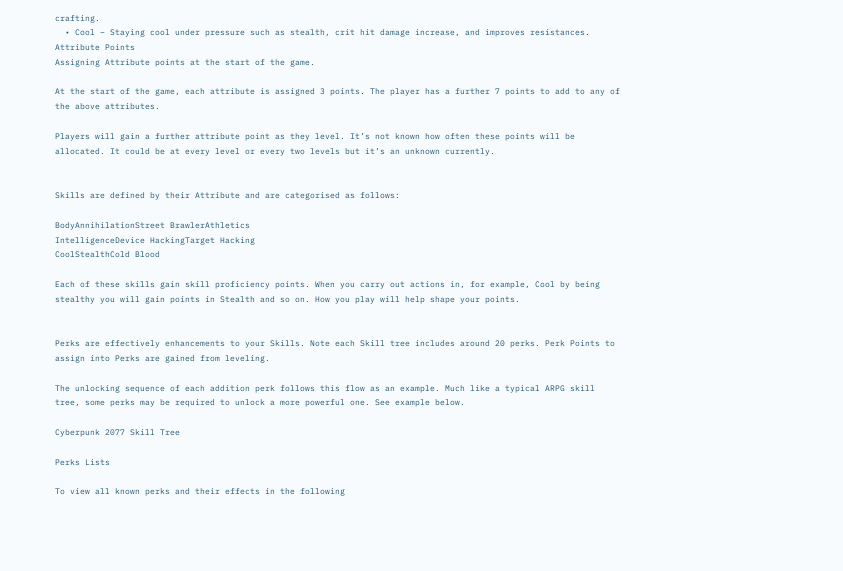crafting.
  • Cool – Staying cool under pressure such as stealth, crit hit damage increase, and improves resistances.
Attribute Points
Assigning Attribute points at the start of the game.

At the start of the game, each attribute is assigned 3 points. The player has a further 7 points to add to any of the above attributes.

Players will gain a further attribute point as they level. It’s not known how often these points will be allocated. It could be at every level or every two levels but it’s an unknown currently.


Skills are defined by their Attribute and are categorised as follows:

BodyAnnihilationStreet BrawlerAthletics
IntelligenceDevice HackingTarget Hacking
CoolStealthCold Blood

Each of these skills gain skill proficiency points. When you carry out actions in, for example, Cool by being stealthy you will gain points in Stealth and so on. How you play will help shape your points.


Perks are effectively enhancements to your Skills. Note each Skill tree includes around 20 perks. Perk Points to assign into Perks are gained from leveling.

The unlocking sequence of each addition perk follows this flow as an example. Much like a typical ARPG skill tree, some perks may be required to unlock a more powerful one. See example below.

Cyberpunk 2077 Skill Tree

Perks Lists

To view all known perks and their effects in the following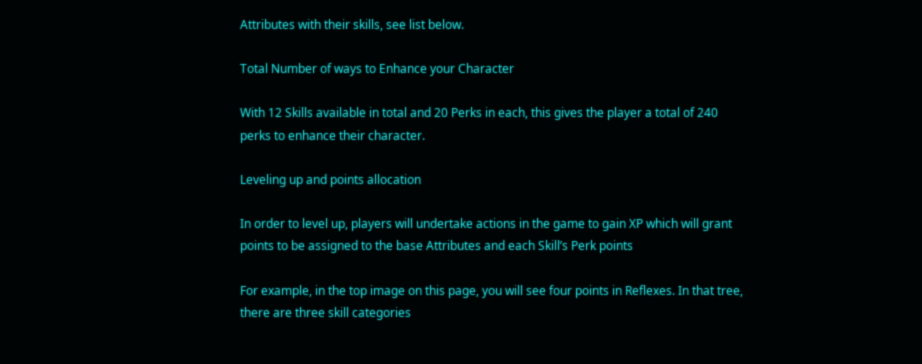Attributes with their skills, see list below.

Total Number of ways to Enhance your Character

With 12 Skills available in total and 20 Perks in each, this gives the player a total of 240 perks to enhance their character.

Leveling up and points allocation

In order to level up, players will undertake actions in the game to gain XP which will grant points to be assigned to the base Attributes and each Skill’s Perk points

For example, in the top image on this page, you will see four points in Reflexes. In that tree, there are three skill categories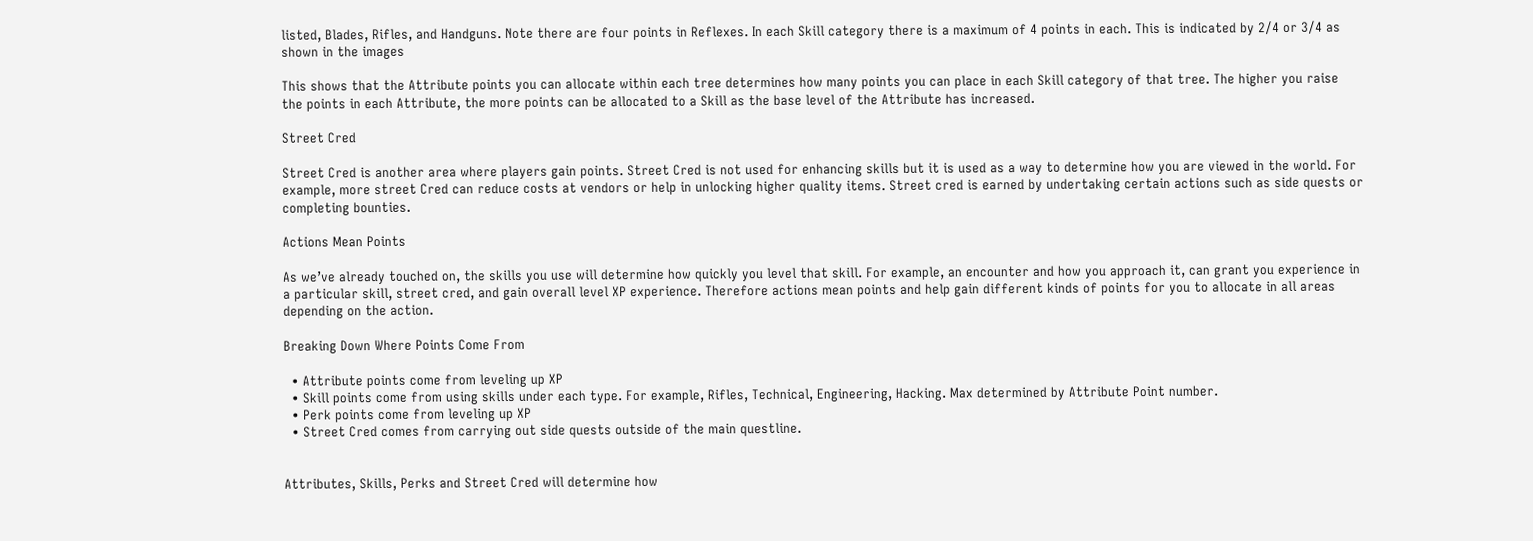listed, Blades, Rifles, and Handguns. Note there are four points in Reflexes. In each Skill category there is a maximum of 4 points in each. This is indicated by 2/4 or 3/4 as shown in the images

This shows that the Attribute points you can allocate within each tree determines how many points you can place in each Skill category of that tree. The higher you raise the points in each Attribute, the more points can be allocated to a Skill as the base level of the Attribute has increased.

Street Cred

Street Cred is another area where players gain points. Street Cred is not used for enhancing skills but it is used as a way to determine how you are viewed in the world. For example, more street Cred can reduce costs at vendors or help in unlocking higher quality items. Street cred is earned by undertaking certain actions such as side quests or completing bounties.

Actions Mean Points

As we’ve already touched on, the skills you use will determine how quickly you level that skill. For example, an encounter and how you approach it, can grant you experience in a particular skill, street cred, and gain overall level XP experience. Therefore actions mean points and help gain different kinds of points for you to allocate in all areas depending on the action.

Breaking Down Where Points Come From

  • Attribute points come from leveling up XP
  • Skill points come from using skills under each type. For example, Rifles, Technical, Engineering, Hacking. Max determined by Attribute Point number.
  • Perk points come from leveling up XP
  • Street Cred comes from carrying out side quests outside of the main questline.


Attributes, Skills, Perks and Street Cred will determine how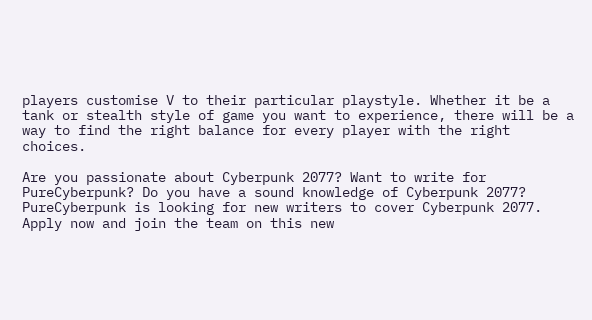players customise V to their particular playstyle. Whether it be a tank or stealth style of game you want to experience, there will be a way to find the right balance for every player with the right choices.

Are you passionate about Cyberpunk 2077? Want to write for PureCyberpunk? Do you have a sound knowledge of Cyberpunk 2077? PureCyberpunk is looking for new writers to cover Cyberpunk 2077. Apply now and join the team on this new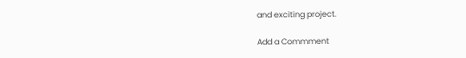and exciting project.

Add a Commment